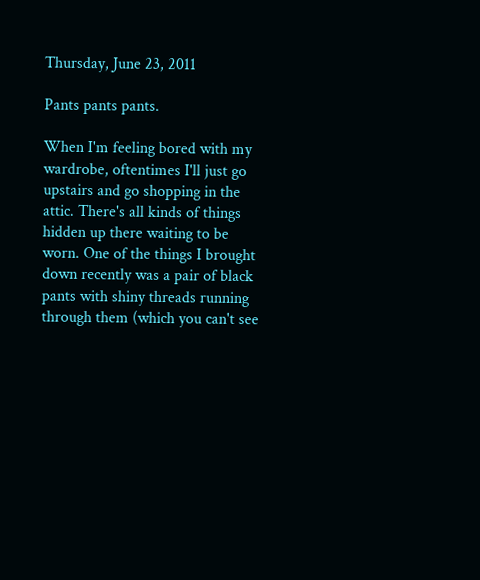Thursday, June 23, 2011

Pants pants pants.

When I'm feeling bored with my wardrobe, oftentimes I'll just go upstairs and go shopping in the attic. There's all kinds of things hidden up there waiting to be worn. One of the things I brought down recently was a pair of black pants with shiny threads running through them (which you can't see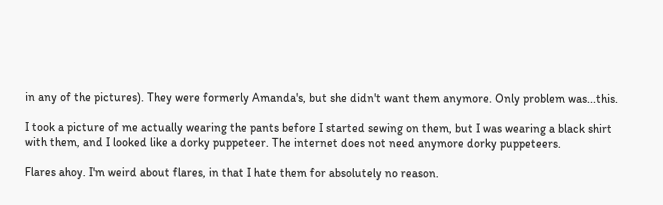in any of the pictures). They were formerly Amanda's, but she didn't want them anymore. Only problem was...this.

I took a picture of me actually wearing the pants before I started sewing on them, but I was wearing a black shirt with them, and I looked like a dorky puppeteer. The internet does not need anymore dorky puppeteers.

Flares ahoy. I'm weird about flares, in that I hate them for absolutely no reason.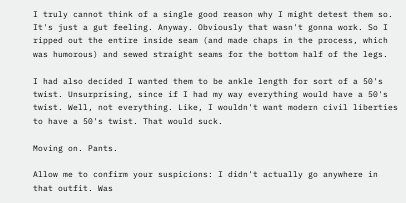I truly cannot think of a single good reason why I might detest them so. It's just a gut feeling. Anyway. Obviously that wasn't gonna work. So I ripped out the entire inside seam (and made chaps in the process, which was humorous) and sewed straight seams for the bottom half of the legs.

I had also decided I wanted them to be ankle length for sort of a 50's twist. Unsurprising, since if I had my way everything would have a 50's twist. Well, not everything. Like, I wouldn't want modern civil liberties to have a 50's twist. That would suck.

Moving on. Pants.

Allow me to confirm your suspicions: I didn't actually go anywhere in that outfit. Was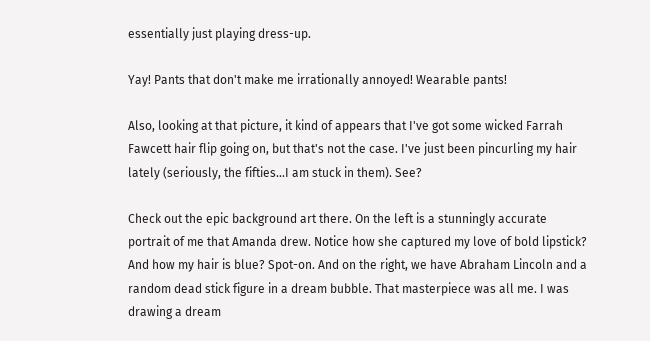essentially just playing dress-up.

Yay! Pants that don't make me irrationally annoyed! Wearable pants!

Also, looking at that picture, it kind of appears that I've got some wicked Farrah Fawcett hair flip going on, but that's not the case. I've just been pincurling my hair lately (seriously, the fifties...I am stuck in them). See?

Check out the epic background art there. On the left is a stunningly accurate portrait of me that Amanda drew. Notice how she captured my love of bold lipstick? And how my hair is blue? Spot-on. And on the right, we have Abraham Lincoln and a random dead stick figure in a dream bubble. That masterpiece was all me. I was drawing a dream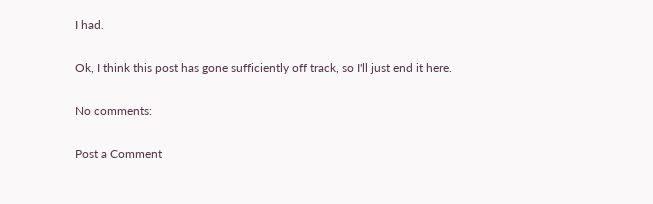I had.

Ok, I think this post has gone sufficiently off track, so I'll just end it here.

No comments:

Post a Comment